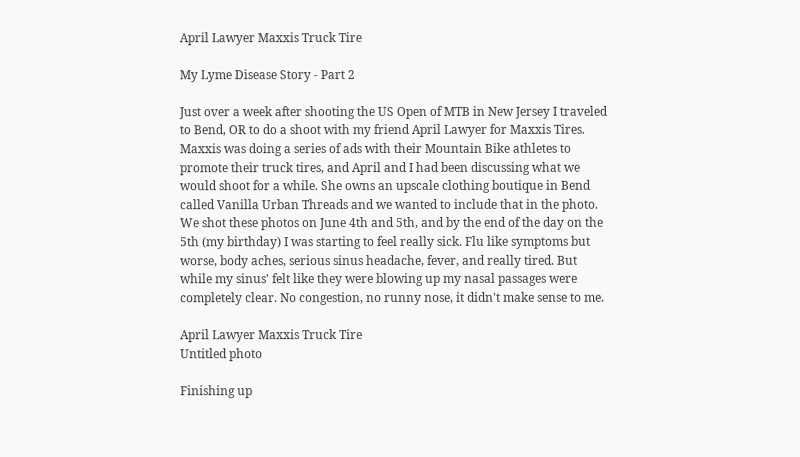April Lawyer Maxxis Truck Tire

My Lyme Disease Story - Part 2

Just over a week after shooting the US Open of MTB in New Jersey I traveled to Bend, OR to do a shoot with my friend April Lawyer for Maxxis Tires. Maxxis was doing a series of ads with their Mountain Bike athletes to promote their truck tires, and April and I had been discussing what we would shoot for a while. She owns an upscale clothing boutique in Bend called Vanilla Urban Threads and we wanted to include that in the photo. We shot these photos on June 4th and 5th, and by the end of the day on the 5th (my birthday) I was starting to feel really sick. Flu like symptoms but worse, body aches, serious sinus headache, fever, and really tired. But while my sinus' felt like they were blowing up my nasal passages were completely clear. No congestion, no runny nose, it didn't make sense to me.

April Lawyer Maxxis Truck Tire
Untitled photo

Finishing up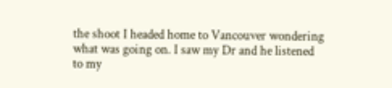the shoot I headed home to Vancouver wondering what was going on. I saw my Dr and he listened to my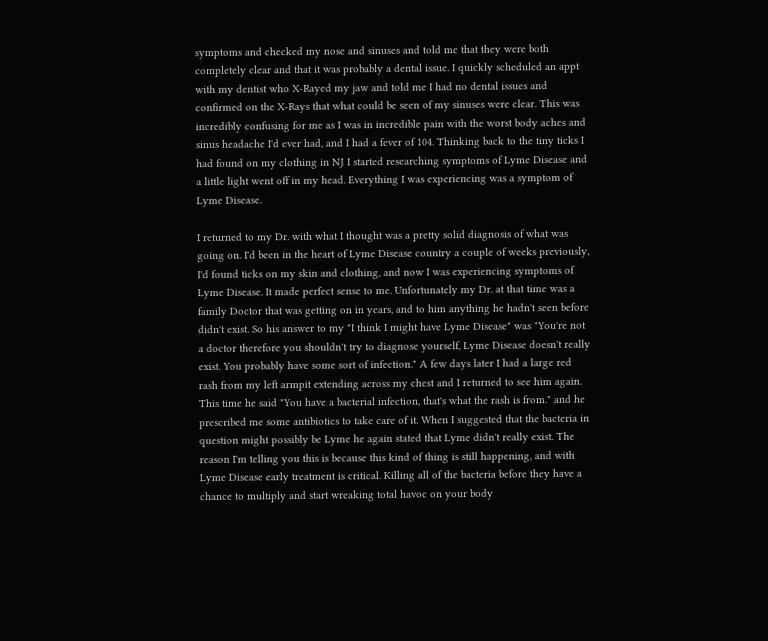symptoms and checked my nose and sinuses and told me that they were both completely clear and that it was probably a dental issue. I quickly scheduled an appt with my dentist who X-Rayed my jaw and told me I had no dental issues and confirmed on the X-Rays that what could be seen of my sinuses were clear. This was incredibly confusing for me as I was in incredible pain with the worst body aches and sinus headache I'd ever had, and I had a fever of 104. Thinking back to the tiny ticks I had found on my clothing in NJ I started researching symptoms of Lyme Disease and a little light went off in my head. Everything I was experiencing was a symptom of Lyme Disease.

I returned to my Dr. with what I thought was a pretty solid diagnosis of what was going on. I'd been in the heart of Lyme Disease country a couple of weeks previously, I'd found ticks on my skin and clothing, and now I was experiencing symptoms of Lyme Disease. It made perfect sense to me. Unfortunately my Dr. at that time was a family Doctor that was getting on in years, and to him anything he hadn't seen before didn't exist. So his answer to my "I think I might have Lyme Disease" was "You're not a doctor therefore you shouldn't try to diagnose yourself, Lyme Disease doesn't really exist. You probably have some sort of infection." A few days later I had a large red rash from my left armpit extending across my chest and I returned to see him again. This time he said "You have a bacterial infection, that's what the rash is from." and he prescribed me some antibiotics to take care of it. When I suggested that the bacteria in question might possibly be Lyme he again stated that Lyme didn't really exist. The reason I'm telling you this is because this kind of thing is still happening, and with Lyme Disease early treatment is critical. Killing all of the bacteria before they have a chance to multiply and start wreaking total havoc on your body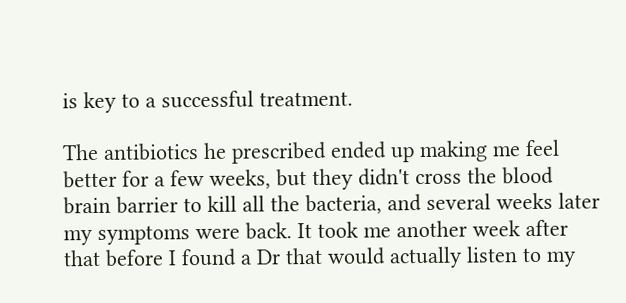is key to a successful treatment.

The antibiotics he prescribed ended up making me feel better for a few weeks, but they didn't cross the blood brain barrier to kill all the bacteria, and several weeks later my symptoms were back. It took me another week after that before I found a Dr that would actually listen to my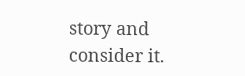story and consider it.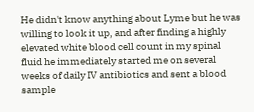He didn't know anything about Lyme but he was willing to look it up, and after finding a highly elevated white blood cell count in my spinal fluid he immediately started me on several weeks of daily IV antibiotics and sent a blood sample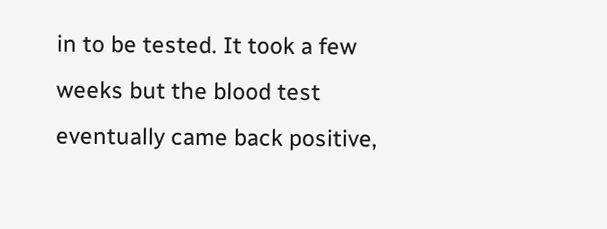in to be tested. It took a few weeks but the blood test eventually came back positive,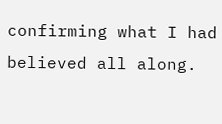confirming what I had believed all along.